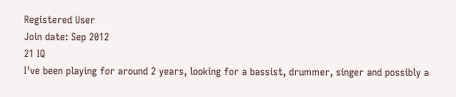Registered User
Join date: Sep 2012
21 IQ
I've been playing for around 2 years, looking for a bassist, drummer, singer and possibly a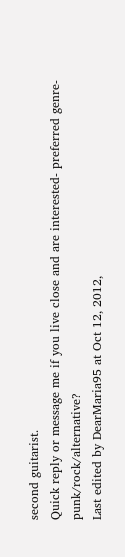second guitarist.
Quick reply or message me if you live close and are interested- preferred genre- punk/rock/alternative?
Last edited by DearMaria95 at Oct 12, 2012,